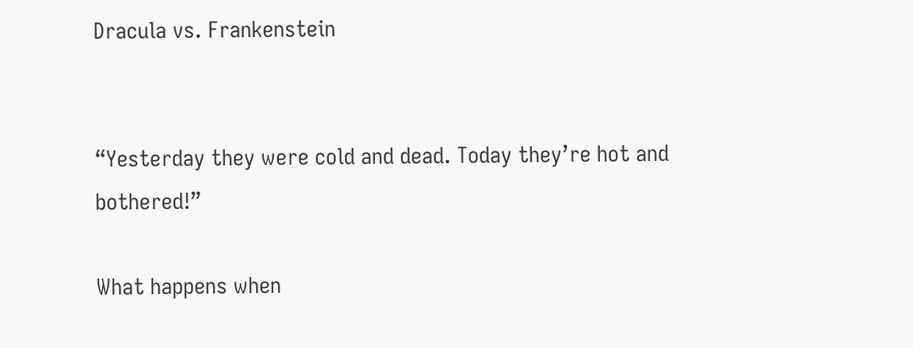Dracula vs. Frankenstein


“Yesterday they were cold and dead. Today they’re hot and bothered!”

What happens when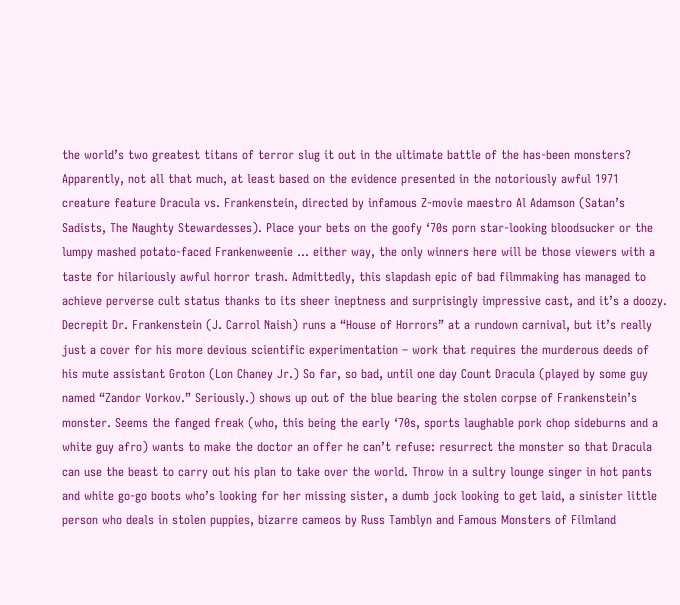the world’s two greatest titans of terror slug it out in the ultimate battle of the has-been monsters? Apparently, not all that much, at least based on the evidence presented in the notoriously awful 1971 creature feature Dracula vs. Frankenstein, directed by infamous Z-movie maestro Al Adamson (Satan’s Sadists, The Naughty Stewardesses). Place your bets on the goofy ‘70s porn star-looking bloodsucker or the lumpy mashed potato-faced Frankenweenie … either way, the only winners here will be those viewers with a taste for hilariously awful horror trash. Admittedly, this slapdash epic of bad filmmaking has managed to achieve perverse cult status thanks to its sheer ineptness and surprisingly impressive cast, and it’s a doozy. Decrepit Dr. Frankenstein (J. Carrol Naish) runs a “House of Horrors” at a rundown carnival, but it’s really just a cover for his more devious scientific experimentation – work that requires the murderous deeds of his mute assistant Groton (Lon Chaney Jr.) So far, so bad, until one day Count Dracula (played by some guy named “Zandor Vorkov.” Seriously.) shows up out of the blue bearing the stolen corpse of Frankenstein’s monster. Seems the fanged freak (who, this being the early ‘70s, sports laughable pork chop sideburns and a white guy afro) wants to make the doctor an offer he can’t refuse: resurrect the monster so that Dracula can use the beast to carry out his plan to take over the world. Throw in a sultry lounge singer in hot pants and white go-go boots who’s looking for her missing sister, a dumb jock looking to get laid, a sinister little person who deals in stolen puppies, bizarre cameos by Russ Tamblyn and Famous Monsters of Filmland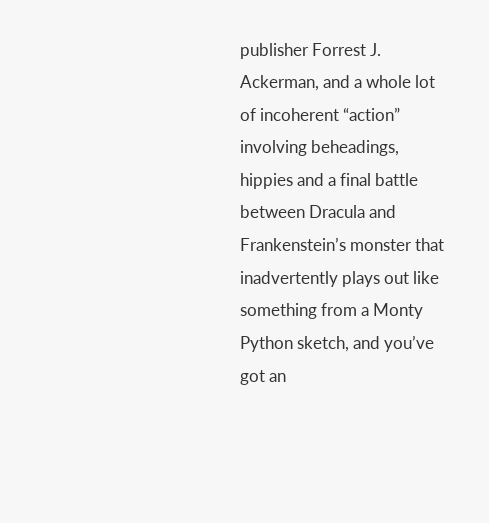publisher Forrest J. Ackerman, and a whole lot of incoherent “action” involving beheadings, hippies and a final battle between Dracula and Frankenstein’s monster that inadvertently plays out like something from a Monty Python sketch, and you’ve got an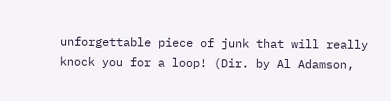unforgettable piece of junk that will really knock you for a loop! (Dir. by Al Adamson,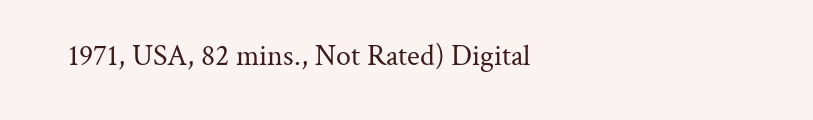1971, USA, 82 mins., Not Rated) Digital